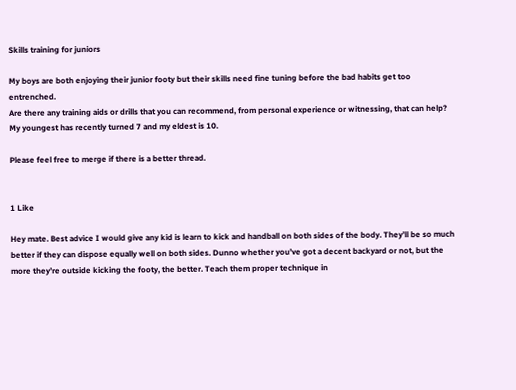Skills training for juniors

My boys are both enjoying their junior footy but their skills need fine tuning before the bad habits get too entrenched.
Are there any training aids or drills that you can recommend, from personal experience or witnessing, that can help?
My youngest has recently turned 7 and my eldest is 10.

Please feel free to merge if there is a better thread.


1 Like

Hey mate. Best advice I would give any kid is learn to kick and handball on both sides of the body. They’ll be so much better if they can dispose equally well on both sides. Dunno whether you’ve got a decent backyard or not, but the more they’re outside kicking the footy, the better. Teach them proper technique in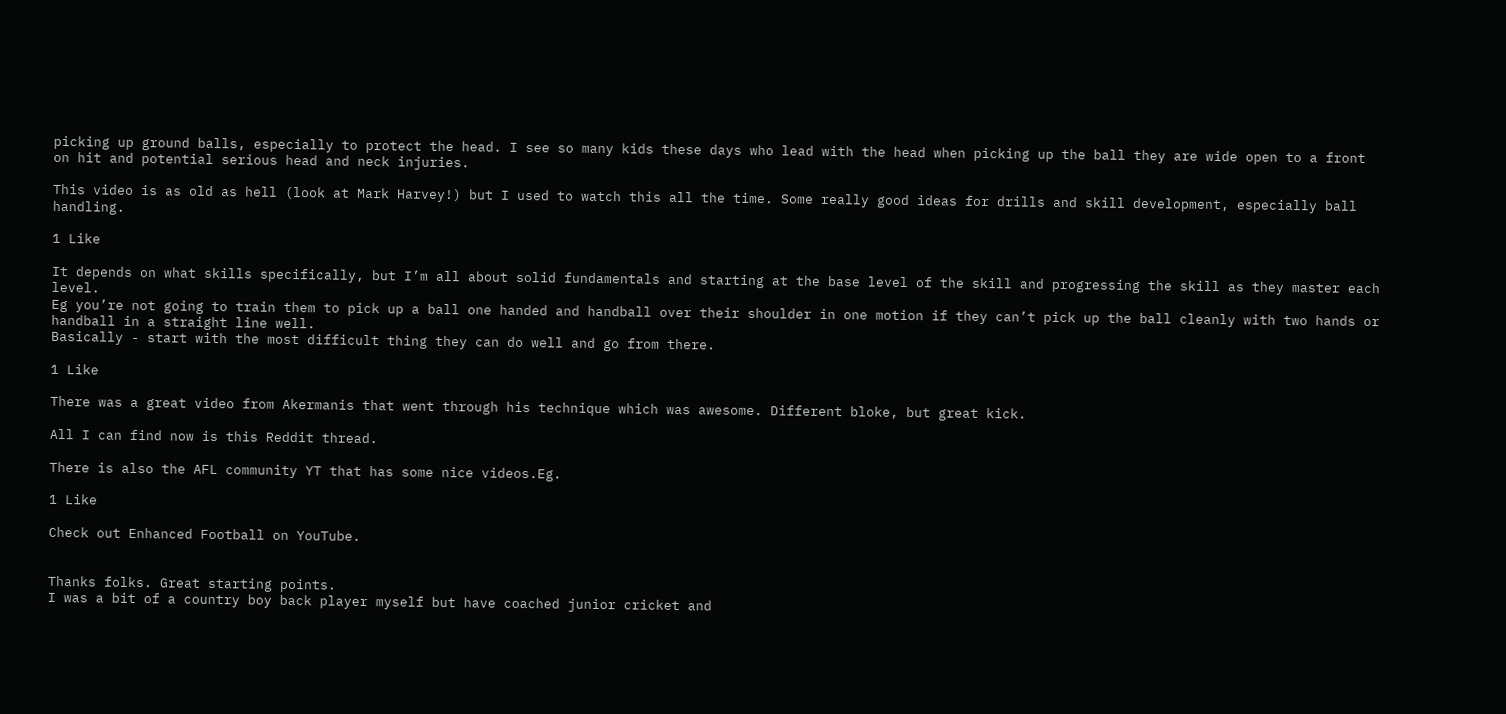picking up ground balls, especially to protect the head. I see so many kids these days who lead with the head when picking up the ball they are wide open to a front on hit and potential serious head and neck injuries.

This video is as old as hell (look at Mark Harvey!) but I used to watch this all the time. Some really good ideas for drills and skill development, especially ball handling.

1 Like

It depends on what skills specifically, but I’m all about solid fundamentals and starting at the base level of the skill and progressing the skill as they master each level.
Eg you’re not going to train them to pick up a ball one handed and handball over their shoulder in one motion if they can’t pick up the ball cleanly with two hands or handball in a straight line well.
Basically - start with the most difficult thing they can do well and go from there.

1 Like

There was a great video from Akermanis that went through his technique which was awesome. Different bloke, but great kick.

All I can find now is this Reddit thread.

There is also the AFL community YT that has some nice videos.Eg.

1 Like

Check out Enhanced Football on YouTube.


Thanks folks. Great starting points.
I was a bit of a country boy back player myself but have coached junior cricket and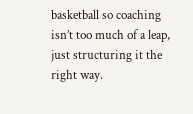basketball so coaching isn’t too much of a leap, just structuring it the right way.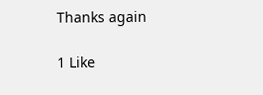Thanks again

1 Like